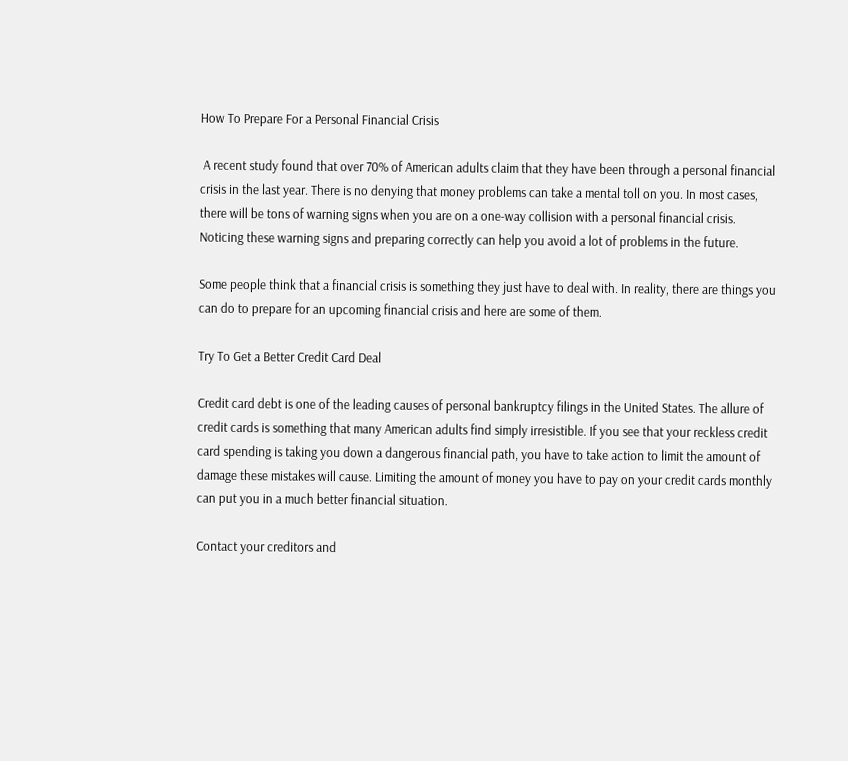How To Prepare For a Personal Financial Crisis

 A recent study found that over 70% of American adults claim that they have been through a personal financial crisis in the last year. There is no denying that money problems can take a mental toll on you. In most cases, there will be tons of warning signs when you are on a one-way collision with a personal financial crisis. Noticing these warning signs and preparing correctly can help you avoid a lot of problems in the future.

Some people think that a financial crisis is something they just have to deal with. In reality, there are things you can do to prepare for an upcoming financial crisis and here are some of them.

Try To Get a Better Credit Card Deal

Credit card debt is one of the leading causes of personal bankruptcy filings in the United States. The allure of credit cards is something that many American adults find simply irresistible. If you see that your reckless credit card spending is taking you down a dangerous financial path, you have to take action to limit the amount of damage these mistakes will cause. Limiting the amount of money you have to pay on your credit cards monthly can put you in a much better financial situation.

Contact your creditors and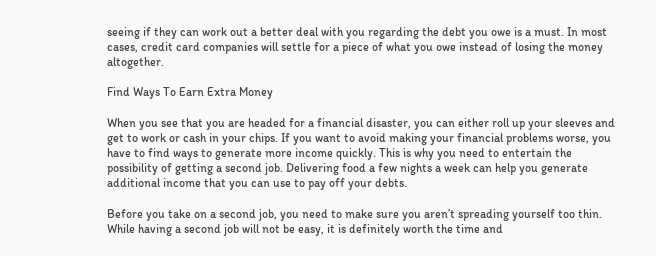seeing if they can work out a better deal with you regarding the debt you owe is a must. In most cases, credit card companies will settle for a piece of what you owe instead of losing the money altogether.

Find Ways To Earn Extra Money

When you see that you are headed for a financial disaster, you can either roll up your sleeves and get to work or cash in your chips. If you want to avoid making your financial problems worse, you have to find ways to generate more income quickly. This is why you need to entertain the possibility of getting a second job. Delivering food a few nights a week can help you generate additional income that you can use to pay off your debts.

Before you take on a second job, you need to make sure you aren’t spreading yourself too thin. While having a second job will not be easy, it is definitely worth the time and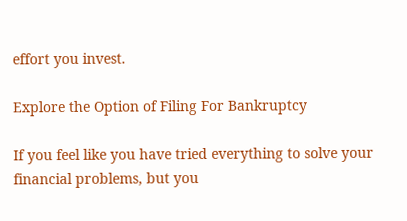effort you invest.

Explore the Option of Filing For Bankruptcy

If you feel like you have tried everything to solve your financial problems, but you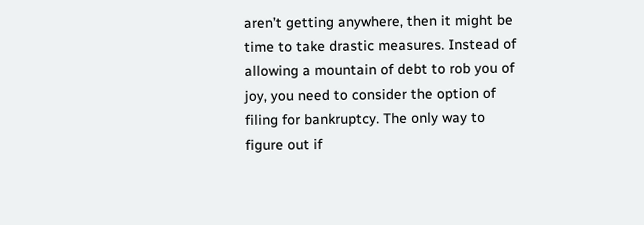aren’t getting anywhere, then it might be time to take drastic measures. Instead of allowing a mountain of debt to rob you of joy, you need to consider the option of filing for bankruptcy. The only way to figure out if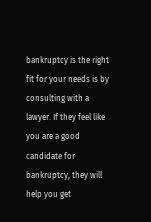bankruptcy is the right fit for your needs is by consulting with a lawyer. If they feel like you are a good candidate for bankruptcy, they will help you get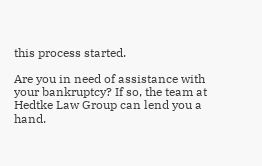this process started.

Are you in need of assistance with your bankruptcy? If so, the team at Hedtke Law Group can lend you a hand.